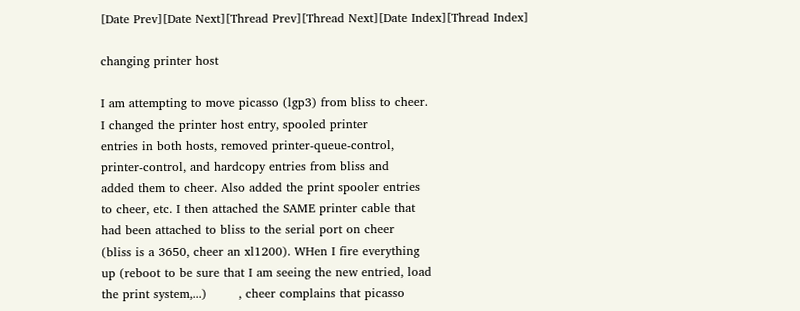[Date Prev][Date Next][Thread Prev][Thread Next][Date Index][Thread Index]

changing printer host

I am attempting to move picasso (lgp3) from bliss to cheer.
I changed the printer host entry, spooled printer
entries in both hosts, removed printer-queue-control,
printer-control, and hardcopy entries from bliss and
added them to cheer. Also added the print spooler entries
to cheer, etc. I then attached the SAME printer cable that
had been attached to bliss to the serial port on cheer
(bliss is a 3650, cheer an xl1200). WHen I fire everything
up (reboot to be sure that I am seeing the new entried, load
the print system,...)        , cheer complains that picasso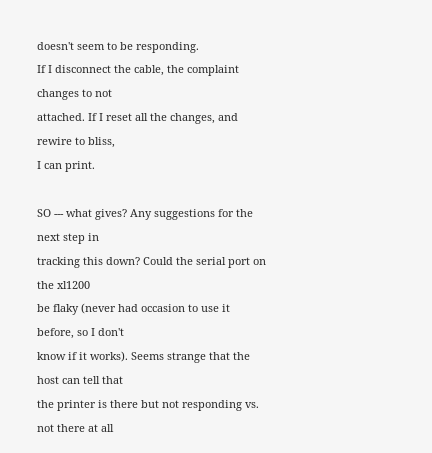doesn't seem to be responding.
If I disconnect the cable, the complaint changes to not
attached. If I reset all the changes, and rewire to bliss,
I can print.

SO --- what gives? Any suggestions for the next step in
tracking this down? Could the serial port on the xl1200
be flaky (never had occasion to use it before, so I don't
know if it works). Seems strange that the host can tell that
the printer is there but not responding vs. not there at all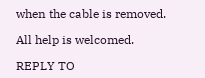when the cable is removed.

All help is welcomed.

REPLY TO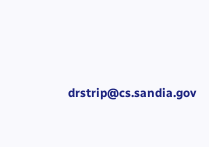drstrip@cs.sandia.gov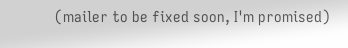(mailer to be fixed soon, I'm promised)